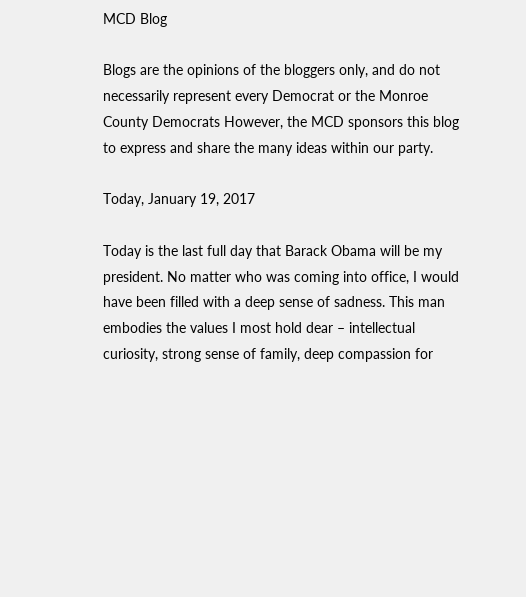MCD Blog

Blogs are the opinions of the bloggers only, and do not necessarily represent every Democrat or the Monroe County Democrats However, the MCD sponsors this blog to express and share the many ideas within our party.

Today, January 19, 2017

Today is the last full day that Barack Obama will be my president. No matter who was coming into office, I would have been filled with a deep sense of sadness. This man embodies the values I most hold dear – intellectual curiosity, strong sense of family, deep compassion for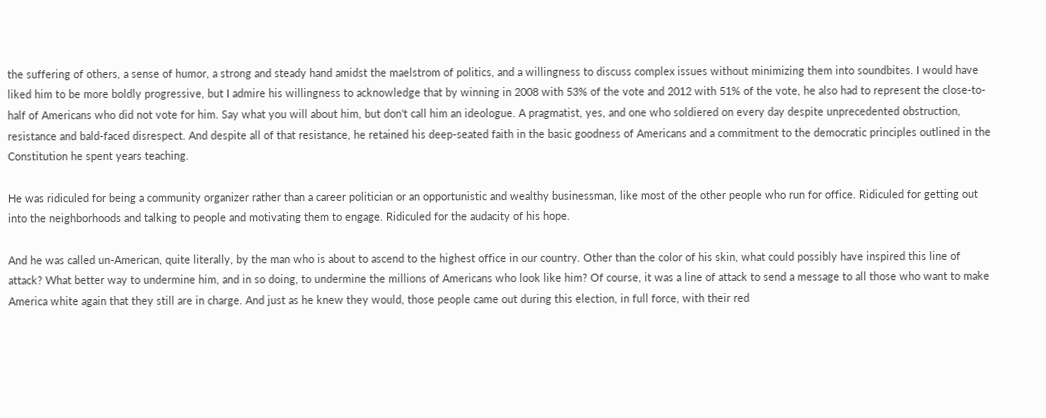the suffering of others, a sense of humor, a strong and steady hand amidst the maelstrom of politics, and a willingness to discuss complex issues without minimizing them into soundbites. I would have liked him to be more boldly progressive, but I admire his willingness to acknowledge that by winning in 2008 with 53% of the vote and 2012 with 51% of the vote, he also had to represent the close-to-half of Americans who did not vote for him. Say what you will about him, but don't call him an ideologue. A pragmatist, yes, and one who soldiered on every day despite unprecedented obstruction, resistance and bald-faced disrespect. And despite all of that resistance, he retained his deep-seated faith in the basic goodness of Americans and a commitment to the democratic principles outlined in the Constitution he spent years teaching.

He was ridiculed for being a community organizer rather than a career politician or an opportunistic and wealthy businessman, like most of the other people who run for office. Ridiculed for getting out into the neighborhoods and talking to people and motivating them to engage. Ridiculed for the audacity of his hope.

And he was called un-American, quite literally, by the man who is about to ascend to the highest office in our country. Other than the color of his skin, what could possibly have inspired this line of attack? What better way to undermine him, and in so doing, to undermine the millions of Americans who look like him? Of course, it was a line of attack to send a message to all those who want to make America white again that they still are in charge. And just as he knew they would, those people came out during this election, in full force, with their red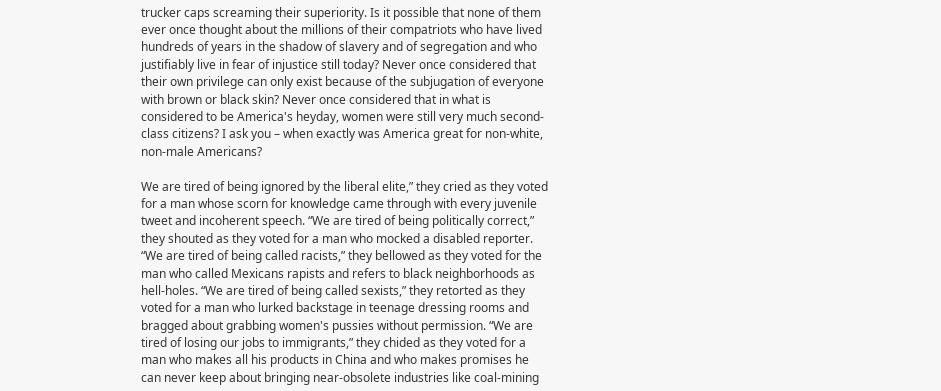trucker caps screaming their superiority. Is it possible that none of them ever once thought about the millions of their compatriots who have lived hundreds of years in the shadow of slavery and of segregation and who justifiably live in fear of injustice still today? Never once considered that their own privilege can only exist because of the subjugation of everyone with brown or black skin? Never once considered that in what is considered to be America's heyday, women were still very much second-class citizens? I ask you – when exactly was America great for non-white, non-male Americans?

We are tired of being ignored by the liberal elite,” they cried as they voted for a man whose scorn for knowledge came through with every juvenile tweet and incoherent speech. “We are tired of being politically correct,” they shouted as they voted for a man who mocked a disabled reporter. “We are tired of being called racists,” they bellowed as they voted for the man who called Mexicans rapists and refers to black neighborhoods as hell-holes. “We are tired of being called sexists,” they retorted as they voted for a man who lurked backstage in teenage dressing rooms and bragged about grabbing women's pussies without permission. “We are tired of losing our jobs to immigrants,” they chided as they voted for a man who makes all his products in China and who makes promises he can never keep about bringing near-obsolete industries like coal-mining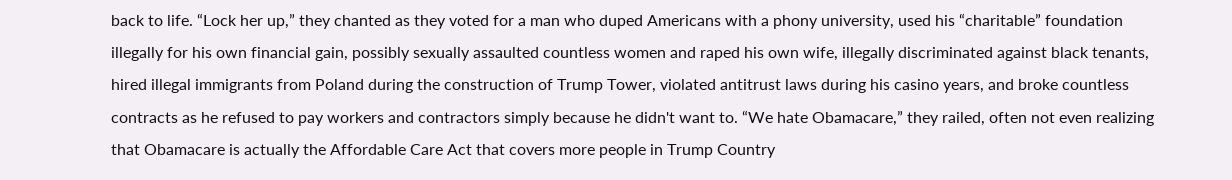back to life. “Lock her up,” they chanted as they voted for a man who duped Americans with a phony university, used his “charitable” foundation illegally for his own financial gain, possibly sexually assaulted countless women and raped his own wife, illegally discriminated against black tenants, hired illegal immigrants from Poland during the construction of Trump Tower, violated antitrust laws during his casino years, and broke countless contracts as he refused to pay workers and contractors simply because he didn't want to. “We hate Obamacare,” they railed, often not even realizing that Obamacare is actually the Affordable Care Act that covers more people in Trump Country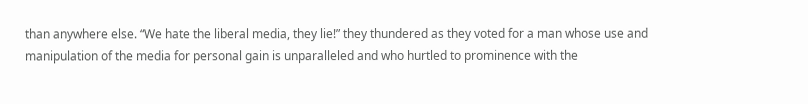than anywhere else. “We hate the liberal media, they lie!” they thundered as they voted for a man whose use and manipulation of the media for personal gain is unparalleled and who hurtled to prominence with the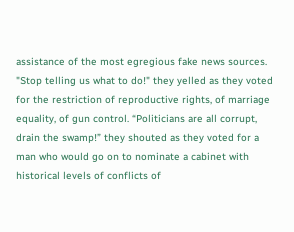assistance of the most egregious fake news sources. "Stop telling us what to do!" they yelled as they voted for the restriction of reproductive rights, of marriage equality, of gun control. “Politicians are all corrupt, drain the swamp!” they shouted as they voted for a man who would go on to nominate a cabinet with historical levels of conflicts of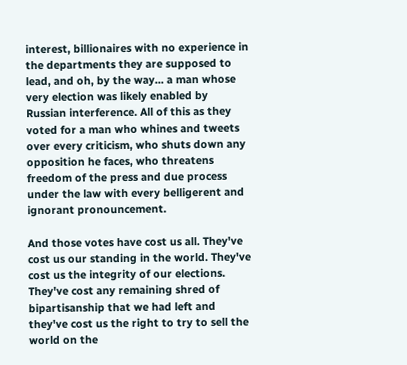interest, billionaires with no experience in the departments they are supposed to lead, and oh, by the way... a man whose very election was likely enabled by Russian interference. All of this as they voted for a man who whines and tweets over every criticism, who shuts down any opposition he faces, who threatens freedom of the press and due process under the law with every belligerent and ignorant pronouncement.

And those votes have cost us all. They've cost us our standing in the world. They've cost us the integrity of our elections. They've cost any remaining shred of bipartisanship that we had left and they've cost us the right to try to sell the world on the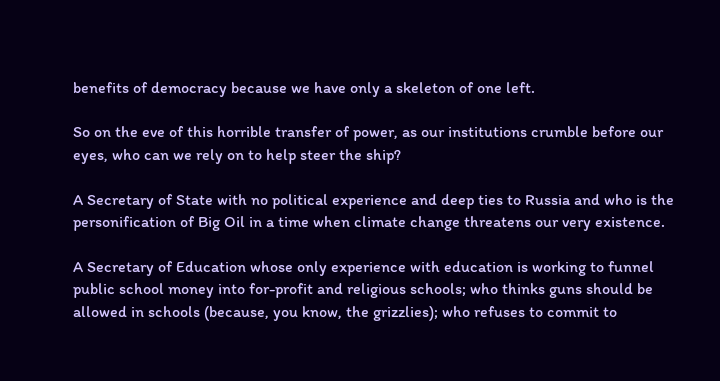benefits of democracy because we have only a skeleton of one left.

So on the eve of this horrible transfer of power, as our institutions crumble before our eyes, who can we rely on to help steer the ship?

A Secretary of State with no political experience and deep ties to Russia and who is the personification of Big Oil in a time when climate change threatens our very existence.

A Secretary of Education whose only experience with education is working to funnel public school money into for-profit and religious schools; who thinks guns should be allowed in schools (because, you know, the grizzlies); who refuses to commit to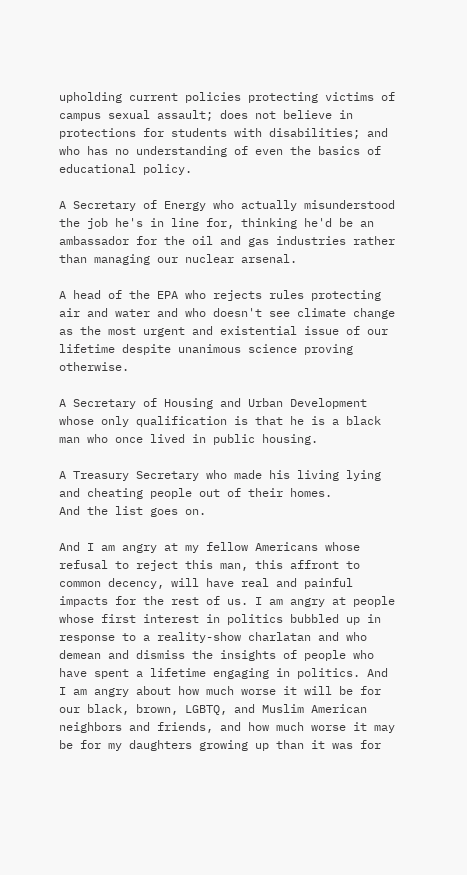upholding current policies protecting victims of campus sexual assault; does not believe in protections for students with disabilities; and who has no understanding of even the basics of educational policy.

A Secretary of Energy who actually misunderstood the job he's in line for, thinking he'd be an ambassador for the oil and gas industries rather than managing our nuclear arsenal.

A head of the EPA who rejects rules protecting air and water and who doesn't see climate change as the most urgent and existential issue of our lifetime despite unanimous science proving otherwise.

A Secretary of Housing and Urban Development whose only qualification is that he is a black man who once lived in public housing.

A Treasury Secretary who made his living lying and cheating people out of their homes.
And the list goes on.

And I am angry at my fellow Americans whose refusal to reject this man, this affront to common decency, will have real and painful impacts for the rest of us. I am angry at people whose first interest in politics bubbled up in response to a reality-show charlatan and who demean and dismiss the insights of people who have spent a lifetime engaging in politics. And I am angry about how much worse it will be for our black, brown, LGBTQ, and Muslim American neighbors and friends, and how much worse it may be for my daughters growing up than it was for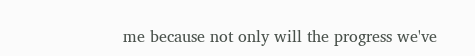me because not only will the progress we've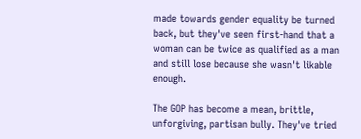made towards gender equality be turned back, but they've seen first-hand that a woman can be twice as qualified as a man and still lose because she wasn't likable enough.

The GOP has become a mean, brittle, unforgiving, partisan bully. They've tried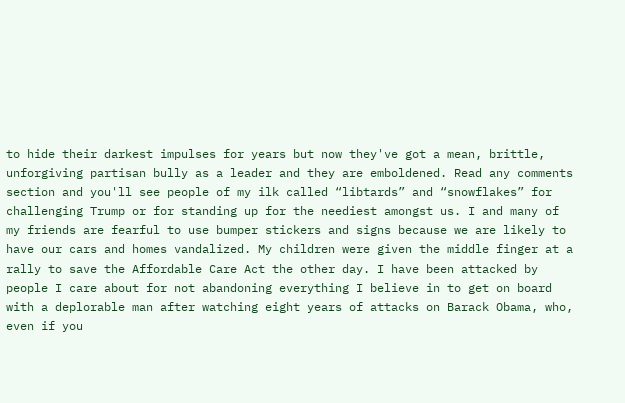to hide their darkest impulses for years but now they've got a mean, brittle, unforgiving partisan bully as a leader and they are emboldened. Read any comments section and you'll see people of my ilk called “libtards” and “snowflakes” for challenging Trump or for standing up for the neediest amongst us. I and many of my friends are fearful to use bumper stickers and signs because we are likely to have our cars and homes vandalized. My children were given the middle finger at a rally to save the Affordable Care Act the other day. I have been attacked by people I care about for not abandoning everything I believe in to get on board with a deplorable man after watching eight years of attacks on Barack Obama, who, even if you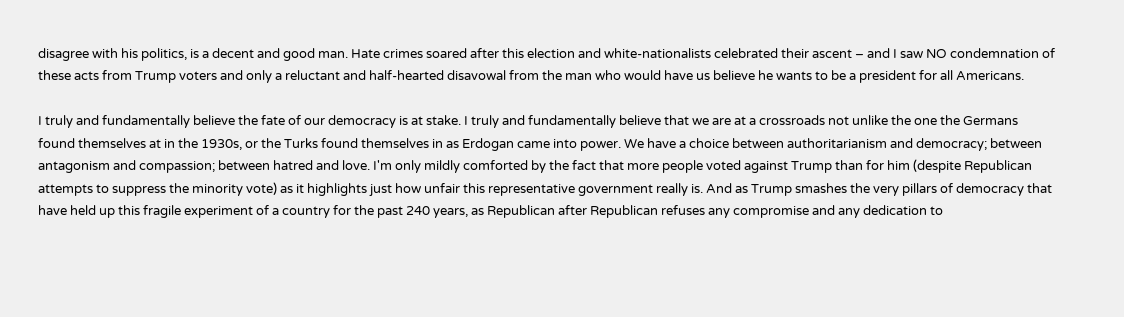disagree with his politics, is a decent and good man. Hate crimes soared after this election and white-nationalists celebrated their ascent – and I saw NO condemnation of these acts from Trump voters and only a reluctant and half-hearted disavowal from the man who would have us believe he wants to be a president for all Americans.

I truly and fundamentally believe the fate of our democracy is at stake. I truly and fundamentally believe that we are at a crossroads not unlike the one the Germans found themselves at in the 1930s, or the Turks found themselves in as Erdogan came into power. We have a choice between authoritarianism and democracy; between antagonism and compassion; between hatred and love. I'm only mildly comforted by the fact that more people voted against Trump than for him (despite Republican attempts to suppress the minority vote) as it highlights just how unfair this representative government really is. And as Trump smashes the very pillars of democracy that have held up this fragile experiment of a country for the past 240 years, as Republican after Republican refuses any compromise and any dedication to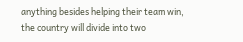anything besides helping their team win, the country will divide into two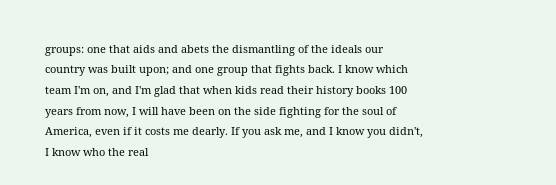groups: one that aids and abets the dismantling of the ideals our country was built upon; and one group that fights back. I know which team I'm on, and I'm glad that when kids read their history books 100 years from now, I will have been on the side fighting for the soul of America, even if it costs me dearly. If you ask me, and I know you didn't, I know who the real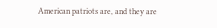American patriots are, and they are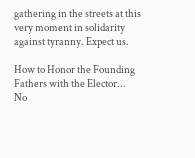gathering in the streets at this very moment in solidarity against tyranny. Expect us.

How to Honor the Founding Fathers with the Elector...
No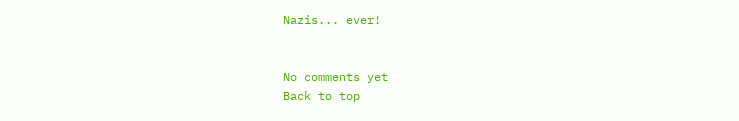Nazis... ever!


No comments yet
Back to top